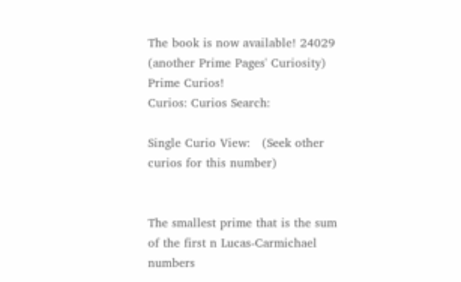The book is now available! 24029
(another Prime Pages' Curiosity)
Prime Curios!
Curios: Curios Search:

Single Curio View:   (Seek other curios for this number)


The smallest prime that is the sum of the first n Lucas-Carmichael numbers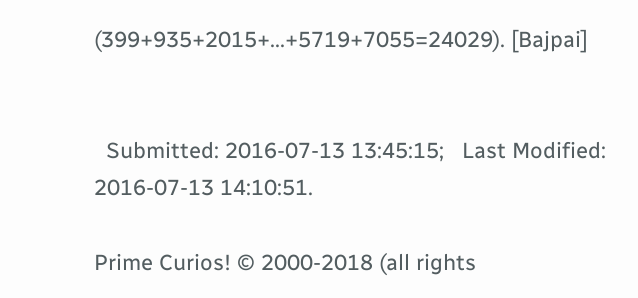(399+935+2015+...+5719+7055=24029). [Bajpai]


  Submitted: 2016-07-13 13:45:15;   Last Modified: 2016-07-13 14:10:51.

Prime Curios! © 2000-2018 (all rights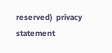reserved)  privacy statement